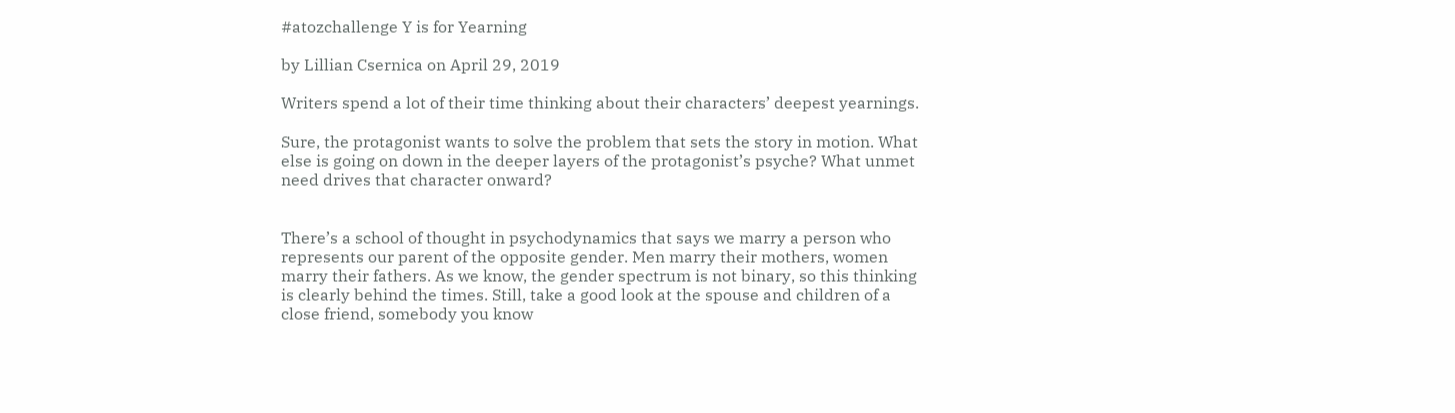#atozchallenge Y is for Yearning

by Lillian Csernica on April 29, 2019

Writers spend a lot of their time thinking about their characters’ deepest yearnings.

Sure, the protagonist wants to solve the problem that sets the story in motion. What else is going on down in the deeper layers of the protagonist’s psyche? What unmet need drives that character onward?


There’s a school of thought in psychodynamics that says we marry a person who represents our parent of the opposite gender. Men marry their mothers, women marry their fathers. As we know, the gender spectrum is not binary, so this thinking is clearly behind the times. Still, take a good look at the spouse and children of a close friend, somebody you know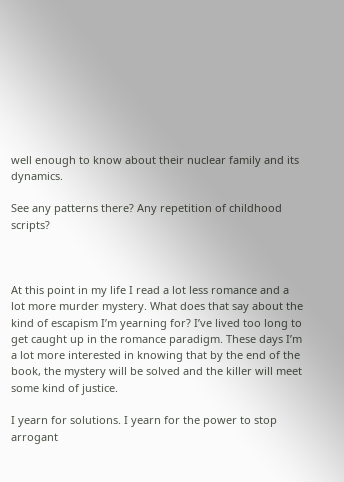well enough to know about their nuclear family and its dynamics.

See any patterns there? Any repetition of childhood scripts?



At this point in my life I read a lot less romance and a lot more murder mystery. What does that say about the kind of escapism I’m yearning for? I’ve lived too long to get caught up in the romance paradigm. These days I’m a lot more interested in knowing that by the end of the book, the mystery will be solved and the killer will meet some kind of justice.

I yearn for solutions. I yearn for the power to stop arrogant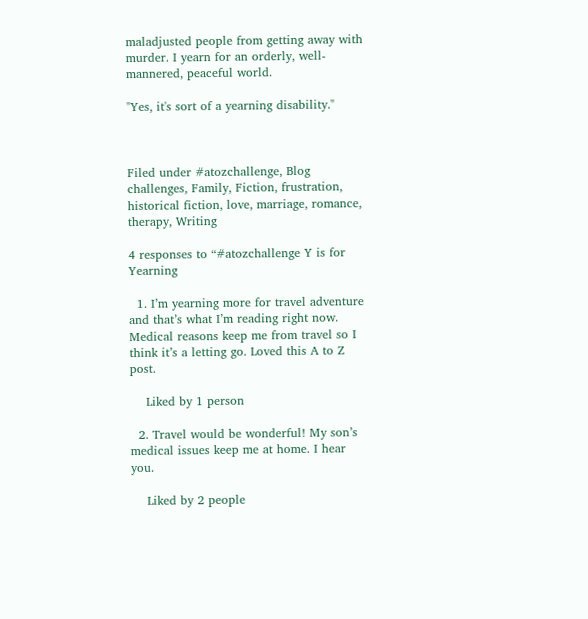maladjusted people from getting away with murder. I yearn for an orderly, well-mannered, peaceful world.

"Yes, it's sort of a yearning disability."



Filed under #atozchallenge, Blog challenges, Family, Fiction, frustration, historical fiction, love, marriage, romance, therapy, Writing

4 responses to “#atozchallenge Y is for Yearning

  1. I’m yearning more for travel adventure and that’s what I’m reading right now. Medical reasons keep me from travel so I think it’s a letting go. Loved this A to Z post.

    Liked by 1 person

  2. Travel would be wonderful! My son’s medical issues keep me at home. I hear you.

    Liked by 2 people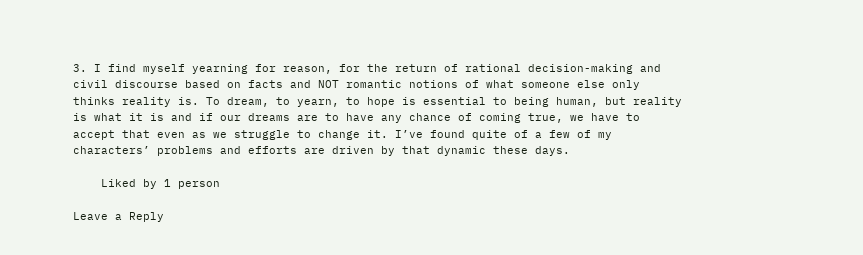3. I find myself yearning for reason, for the return of rational decision-making and civil discourse based on facts and NOT romantic notions of what someone else only thinks reality is. To dream, to yearn, to hope is essential to being human, but reality is what it is and if our dreams are to have any chance of coming true, we have to accept that even as we struggle to change it. I’ve found quite of a few of my characters’ problems and efforts are driven by that dynamic these days.

    Liked by 1 person

Leave a Reply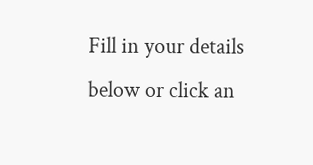Fill in your details below or click an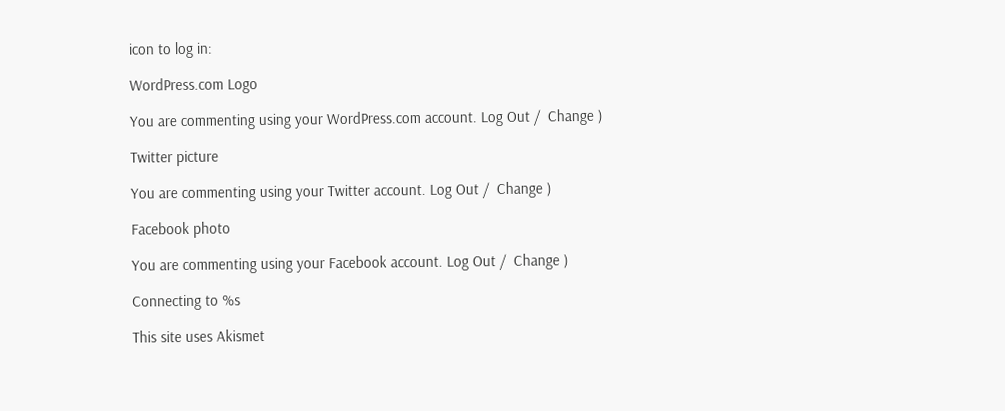icon to log in:

WordPress.com Logo

You are commenting using your WordPress.com account. Log Out /  Change )

Twitter picture

You are commenting using your Twitter account. Log Out /  Change )

Facebook photo

You are commenting using your Facebook account. Log Out /  Change )

Connecting to %s

This site uses Akismet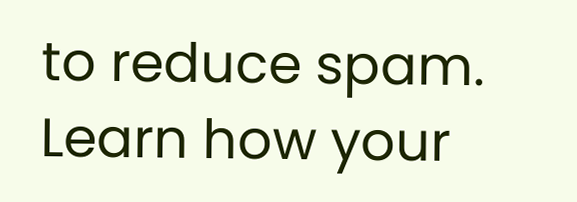to reduce spam. Learn how your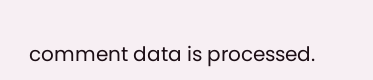comment data is processed.